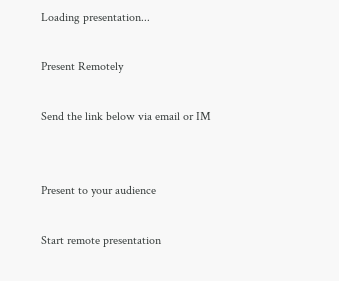Loading presentation...

Present Remotely

Send the link below via email or IM


Present to your audience

Start remote presentation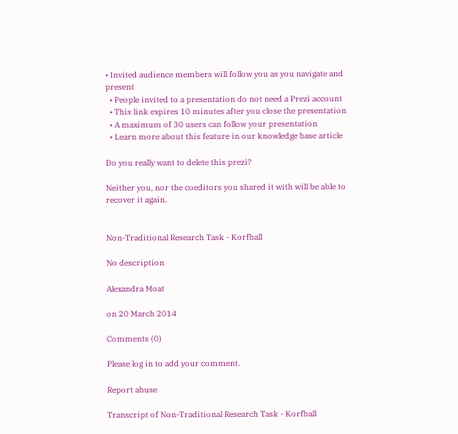• Invited audience members will follow you as you navigate and present
  • People invited to a presentation do not need a Prezi account
  • This link expires 10 minutes after you close the presentation
  • A maximum of 30 users can follow your presentation
  • Learn more about this feature in our knowledge base article

Do you really want to delete this prezi?

Neither you, nor the coeditors you shared it with will be able to recover it again.


Non-Traditional Research Task - Korfball

No description

Alexandra Moat

on 20 March 2014

Comments (0)

Please log in to add your comment.

Report abuse

Transcript of Non-Traditional Research Task - Korfball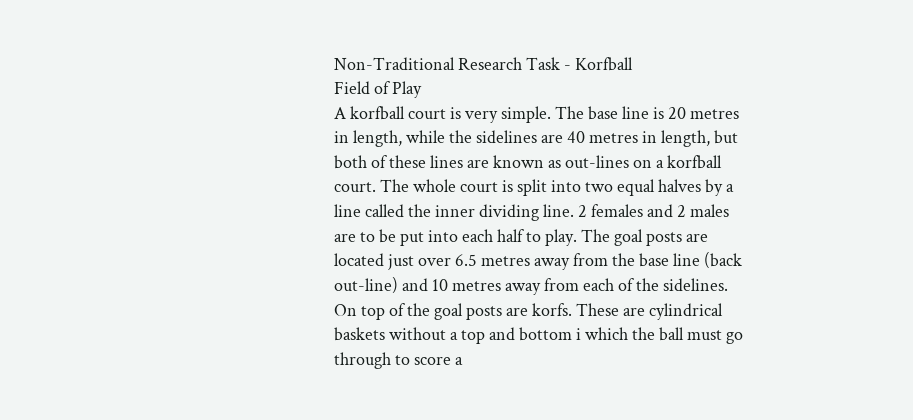Non-Traditional Research Task - Korfball
Field of Play
A korfball court is very simple. The base line is 20 metres in length, while the sidelines are 40 metres in length, but both of these lines are known as out-lines on a korfball court. The whole court is split into two equal halves by a line called the inner dividing line. 2 females and 2 males are to be put into each half to play. The goal posts are located just over 6.5 metres away from the base line (back out-line) and 10 metres away from each of the sidelines. On top of the goal posts are korfs. These are cylindrical baskets without a top and bottom i which the ball must go through to score a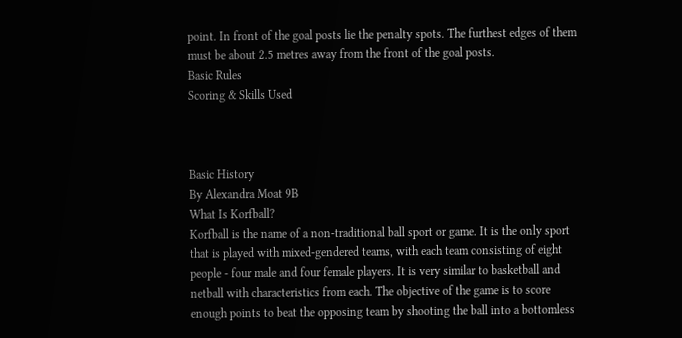point. In front of the goal posts lie the penalty spots. The furthest edges of them must be about 2.5 metres away from the front of the goal posts.
Basic Rules
Scoring & Skills Used



Basic History
By Alexandra Moat 9B
What Is Korfball?
Korfball is the name of a non-traditional ball sport or game. It is the only sport that is played with mixed-gendered teams, with each team consisting of eight people - four male and four female players. It is very similar to basketball and netball with characteristics from each. The objective of the game is to score enough points to beat the opposing team by shooting the ball into a bottomless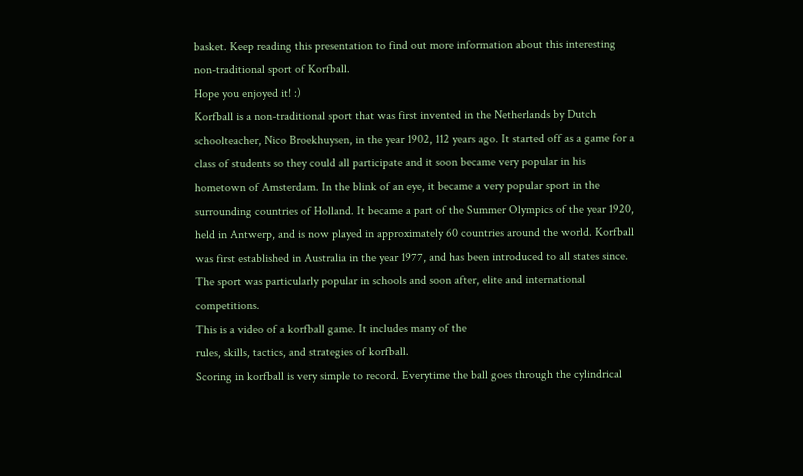basket. Keep reading this presentation to find out more information about this interesting non-traditional sport of Korfball.
Hope you enjoyed it! :)
Korfball is a non-traditional sport that was first invented in the Netherlands by Dutch schoolteacher, Nico Broekhuysen, in the year 1902, 112 years ago. It started off as a game for a class of students so they could all participate and it soon became very popular in his hometown of Amsterdam. In the blink of an eye, it became a very popular sport in the surrounding countries of Holland. It became a part of the Summer Olympics of the year 1920, held in Antwerp, and is now played in approximately 60 countries around the world. Korfball was first established in Australia in the year 1977, and has been introduced to all states since. The sport was particularly popular in schools and soon after, elite and international competitions.
This is a video of a korfball game. It includes many of the
rules, skills, tactics, and strategies of korfball.
Scoring in korfball is very simple to record. Everytime the ball goes through the cylindrical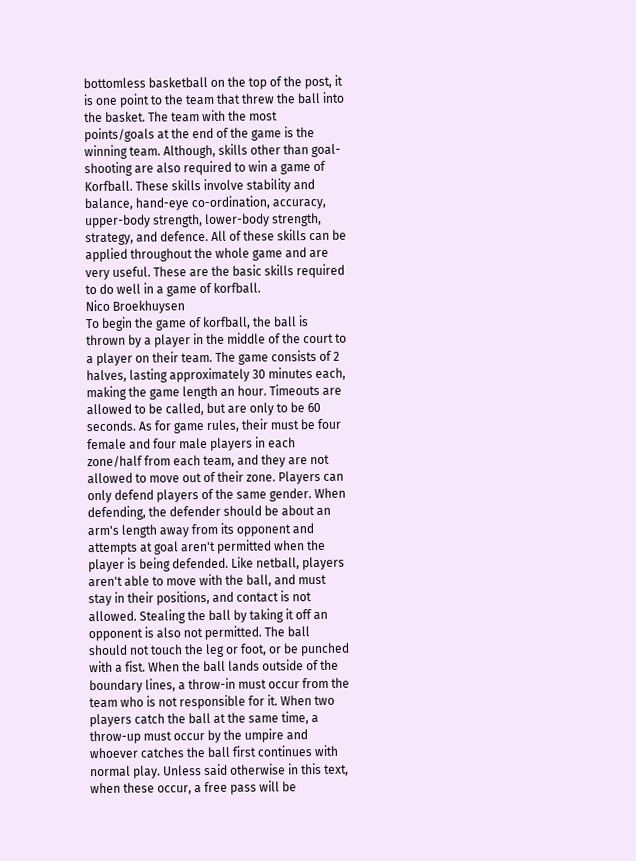bottomless basketball on the top of the post, it is one point to the team that threw the ball into the basket. The team with the most points/goals at the end of the game is the winning team. Although, skills other than goal-shooting are also required to win a game of Korfball. These skills involve stability and balance, hand-eye co-ordination, accuracy, upper-body strength, lower-body strength, strategy, and defence. All of these skills can be applied throughout the whole game and are very useful. These are the basic skills required to do well in a game of korfball.
Nico Broekhuysen
To begin the game of korfball, the ball is thrown by a player in the middle of the court to a player on their team. The game consists of 2 halves, lasting approximately 30 minutes each, making the game length an hour. Timeouts are allowed to be called, but are only to be 60 seconds. As for game rules, their must be four female and four male players in each zone/half from each team, and they are not allowed to move out of their zone. Players can only defend players of the same gender. When defending, the defender should be about an arm's length away from its opponent and attempts at goal aren't permitted when the player is being defended. Like netball, players aren't able to move with the ball, and must stay in their positions, and contact is not allowed. Stealing the ball by taking it off an opponent is also not permitted. The ball should not touch the leg or foot, or be punched with a fist. When the ball lands outside of the boundary lines, a throw-in must occur from the team who is not responsible for it. When two players catch the ball at the same time, a throw-up must occur by the umpire and whoever catches the ball first continues with normal play. Unless said otherwise in this text, when these occur, a free pass will be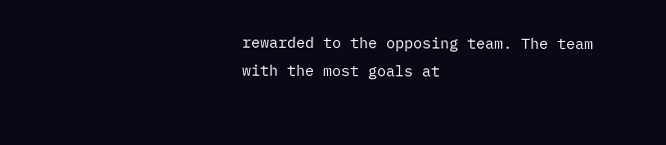rewarded to the opposing team. The team with the most goals at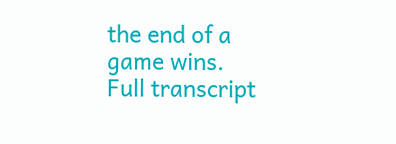the end of a game wins.
Full transcript